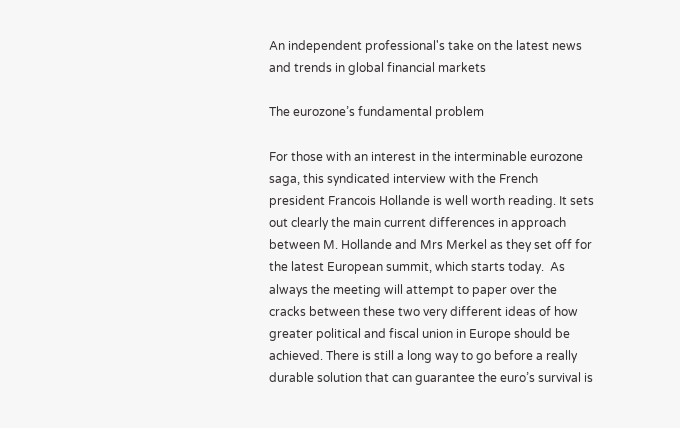An independent professional's take on the latest news and trends in global financial markets

The eurozone’s fundamental problem

For those with an interest in the interminable eurozone saga, this syndicated interview with the French president Francois Hollande is well worth reading. It sets out clearly the main current differences in approach between M. Hollande and Mrs Merkel as they set off for the latest European summit, which starts today.  As always the meeting will attempt to paper over the cracks between these two very different ideas of how greater political and fiscal union in Europe should be achieved. There is still a long way to go before a really durable solution that can guarantee the euro’s survival is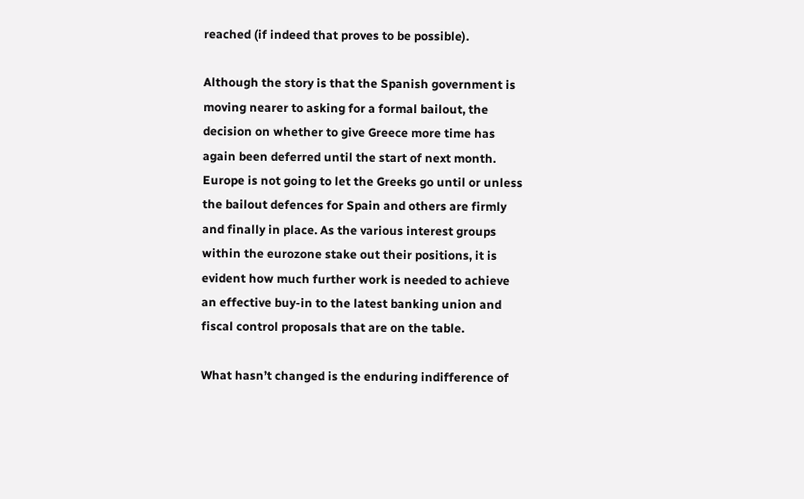reached (if indeed that proves to be possible).

Although the story is that the Spanish government is moving nearer to asking for a formal bailout, the decision on whether to give Greece more time has again been deferred until the start of next month.  Europe is not going to let the Greeks go until or unless the bailout defences for Spain and others are firmly and finally in place. As the various interest groups within the eurozone stake out their positions, it is evident how much further work is needed to achieve an effective buy-in to the latest banking union and fiscal control proposals that are on the table.

What hasn’t changed is the enduring indifference of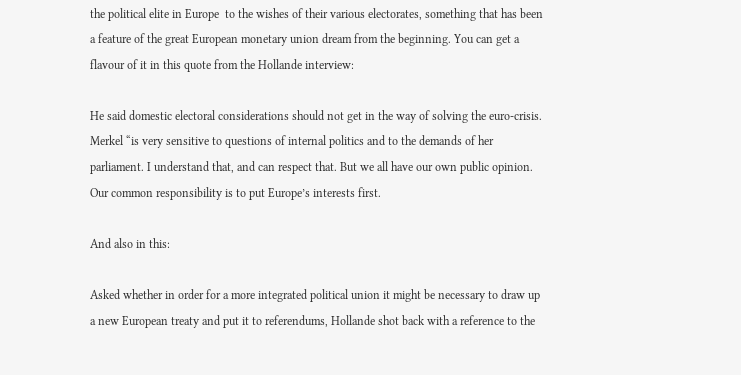the political elite in Europe  to the wishes of their various electorates, something that has been a feature of the great European monetary union dream from the beginning. You can get a flavour of it in this quote from the Hollande interview:

He said domestic electoral considerations should not get in the way of solving the euro-crisis. Merkel “is very sensitive to questions of internal politics and to the demands of her parliament. I understand that, and can respect that. But we all have our own public opinion. Our common responsibility is to put Europe’s interests first.

And also in this:

Asked whether in order for a more integrated political union it might be necessary to draw up a new European treaty and put it to referendums, Hollande shot back with a reference to the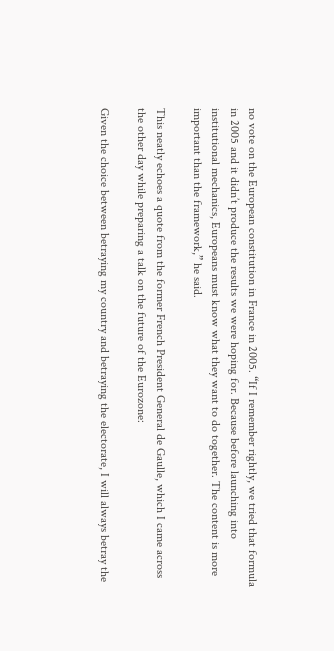no vote on the European constitution in France in 2005. “If I remember rightly, we tried that formula in 2005 and it didn’t produce the results we were hoping for. Because before launching into institutional mechanics, Europeans must know what they want to do together. The content is more important than the framework,” he said.

This neatly echoes a quote from the former French President General de Gaulle, which I came across the other day while preparing a talk on the future of the Eurozone:

Given the choice between betraying my country and betraying the electorate, I will always betray the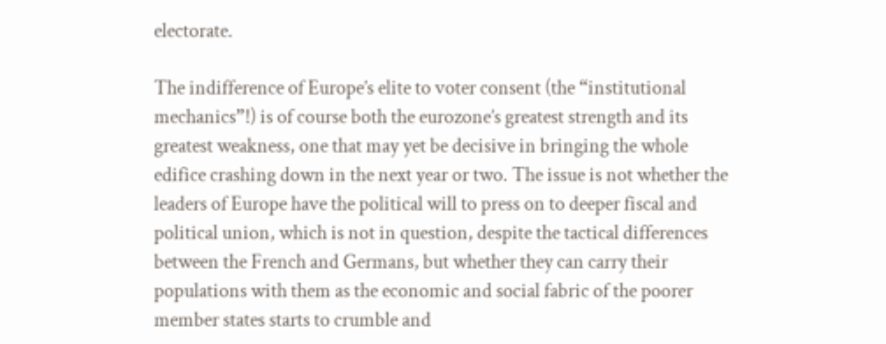electorate.

The indifference of Europe’s elite to voter consent (the “institutional mechanics”!) is of course both the eurozone’s greatest strength and its greatest weakness, one that may yet be decisive in bringing the whole edifice crashing down in the next year or two. The issue is not whether the leaders of Europe have the political will to press on to deeper fiscal and political union, which is not in question, despite the tactical differences between the French and Germans, but whether they can carry their populations with them as the economic and social fabric of the poorer member states starts to crumble and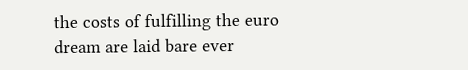the costs of fulfilling the euro dream are laid bare ever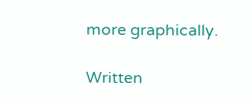more graphically.

Written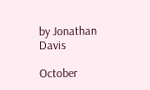by Jonathan Davis

October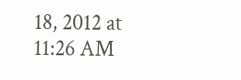18, 2012 at 11:26 AM